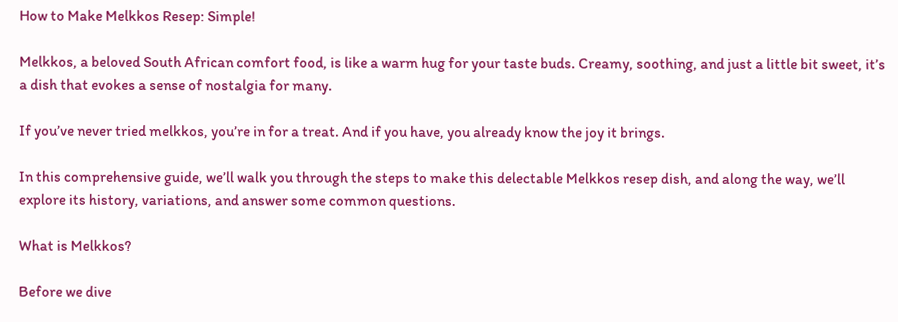How to Make Melkkos Resep: Simple!

Melkkos, a beloved South African comfort food, is like a warm hug for your taste buds. Creamy, soothing, and just a little bit sweet, it’s a dish that evokes a sense of nostalgia for many.

If you’ve never tried melkkos, you’re in for a treat. And if you have, you already know the joy it brings.

In this comprehensive guide, we’ll walk you through the steps to make this delectable Melkkos resep dish, and along the way, we’ll explore its history, variations, and answer some common questions.

What is Melkkos?

Before we dive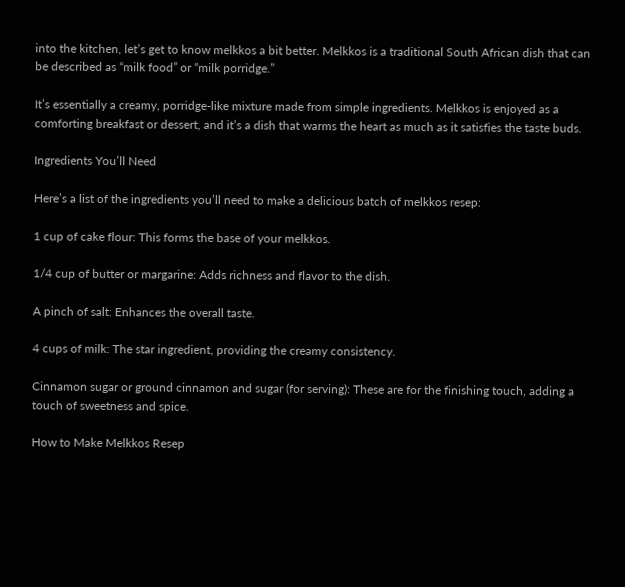into the kitchen, let’s get to know melkkos a bit better. Melkkos is a traditional South African dish that can be described as “milk food” or “milk porridge.”

It’s essentially a creamy, porridge-like mixture made from simple ingredients. Melkkos is enjoyed as a comforting breakfast or dessert, and it’s a dish that warms the heart as much as it satisfies the taste buds.

Ingredients You’ll Need

Here’s a list of the ingredients you’ll need to make a delicious batch of melkkos resep:

1 cup of cake flour: This forms the base of your melkkos.

1/4 cup of butter or margarine: Adds richness and flavor to the dish.

A pinch of salt: Enhances the overall taste.

4 cups of milk: The star ingredient, providing the creamy consistency.

Cinnamon sugar or ground cinnamon and sugar (for serving): These are for the finishing touch, adding a touch of sweetness and spice.

How to Make Melkkos Resep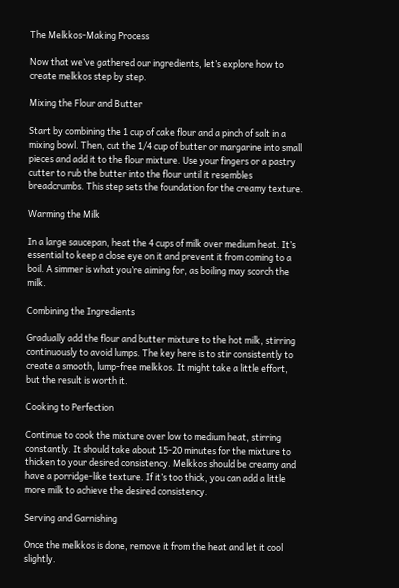The Melkkos-Making Process

Now that we’ve gathered our ingredients, let’s explore how to create melkkos step by step.

Mixing the Flour and Butter

Start by combining the 1 cup of cake flour and a pinch of salt in a mixing bowl. Then, cut the 1/4 cup of butter or margarine into small pieces and add it to the flour mixture. Use your fingers or a pastry cutter to rub the butter into the flour until it resembles breadcrumbs. This step sets the foundation for the creamy texture.

Warming the Milk

In a large saucepan, heat the 4 cups of milk over medium heat. It’s essential to keep a close eye on it and prevent it from coming to a boil. A simmer is what you’re aiming for, as boiling may scorch the milk.

Combining the Ingredients

Gradually add the flour and butter mixture to the hot milk, stirring continuously to avoid lumps. The key here is to stir consistently to create a smooth, lump-free melkkos. It might take a little effort, but the result is worth it.

Cooking to Perfection

Continue to cook the mixture over low to medium heat, stirring constantly. It should take about 15-20 minutes for the mixture to thicken to your desired consistency. Melkkos should be creamy and have a porridge-like texture. If it’s too thick, you can add a little more milk to achieve the desired consistency.

Serving and Garnishing

Once the melkkos is done, remove it from the heat and let it cool slightly.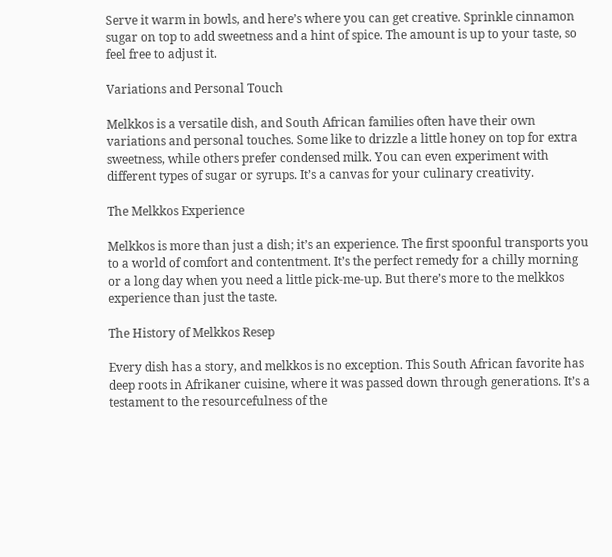Serve it warm in bowls, and here’s where you can get creative. Sprinkle cinnamon sugar on top to add sweetness and a hint of spice. The amount is up to your taste, so feel free to adjust it.

Variations and Personal Touch

Melkkos is a versatile dish, and South African families often have their own variations and personal touches. Some like to drizzle a little honey on top for extra sweetness, while others prefer condensed milk. You can even experiment with different types of sugar or syrups. It’s a canvas for your culinary creativity.

The Melkkos Experience

Melkkos is more than just a dish; it’s an experience. The first spoonful transports you to a world of comfort and contentment. It’s the perfect remedy for a chilly morning or a long day when you need a little pick-me-up. But there’s more to the melkkos experience than just the taste.

The History of Melkkos Resep

Every dish has a story, and melkkos is no exception. This South African favorite has deep roots in Afrikaner cuisine, where it was passed down through generations. It’s a testament to the resourcefulness of the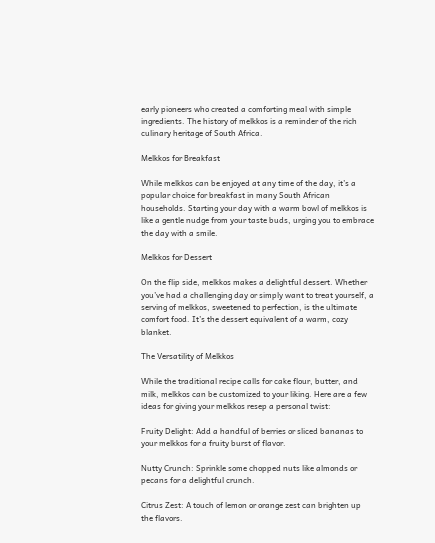early pioneers who created a comforting meal with simple ingredients. The history of melkkos is a reminder of the rich culinary heritage of South Africa.

Melkkos for Breakfast

While melkkos can be enjoyed at any time of the day, it’s a popular choice for breakfast in many South African households. Starting your day with a warm bowl of melkkos is like a gentle nudge from your taste buds, urging you to embrace the day with a smile.

Melkkos for Dessert

On the flip side, melkkos makes a delightful dessert. Whether you’ve had a challenging day or simply want to treat yourself, a serving of melkkos, sweetened to perfection, is the ultimate comfort food. It’s the dessert equivalent of a warm, cozy blanket.

The Versatility of Melkkos

While the traditional recipe calls for cake flour, butter, and milk, melkkos can be customized to your liking. Here are a few ideas for giving your melkkos resep a personal twist:

Fruity Delight: Add a handful of berries or sliced bananas to your melkkos for a fruity burst of flavor.

Nutty Crunch: Sprinkle some chopped nuts like almonds or pecans for a delightful crunch.

Citrus Zest: A touch of lemon or orange zest can brighten up the flavors.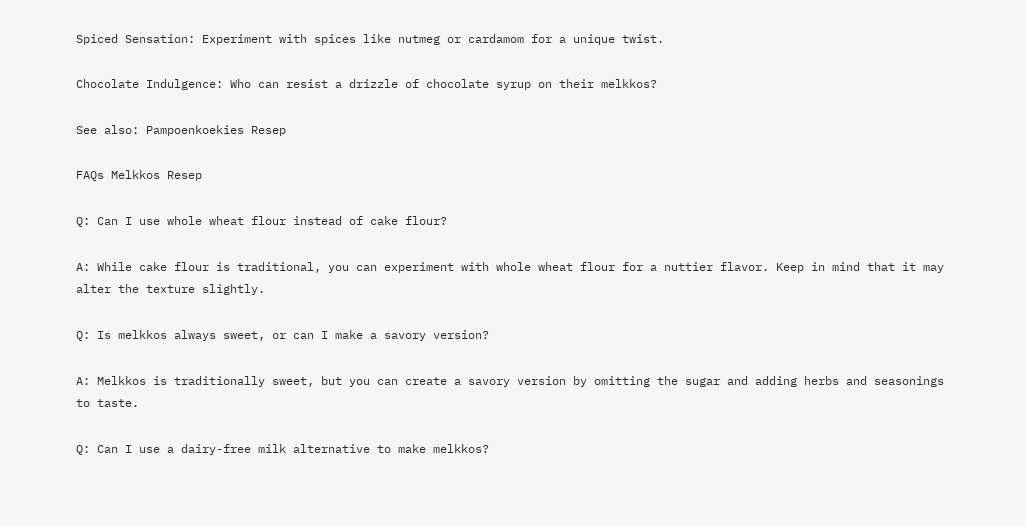Spiced Sensation: Experiment with spices like nutmeg or cardamom for a unique twist.

Chocolate Indulgence: Who can resist a drizzle of chocolate syrup on their melkkos?

See also: Pampoenkoekies Resep

FAQs Melkkos Resep

Q: Can I use whole wheat flour instead of cake flour?

A: While cake flour is traditional, you can experiment with whole wheat flour for a nuttier flavor. Keep in mind that it may alter the texture slightly.

Q: Is melkkos always sweet, or can I make a savory version?

A: Melkkos is traditionally sweet, but you can create a savory version by omitting the sugar and adding herbs and seasonings to taste.

Q: Can I use a dairy-free milk alternative to make melkkos?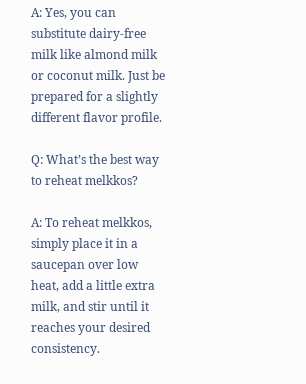A: Yes, you can substitute dairy-free milk like almond milk or coconut milk. Just be prepared for a slightly different flavor profile.

Q: What’s the best way to reheat melkkos?

A: To reheat melkkos, simply place it in a saucepan over low heat, add a little extra milk, and stir until it reaches your desired consistency.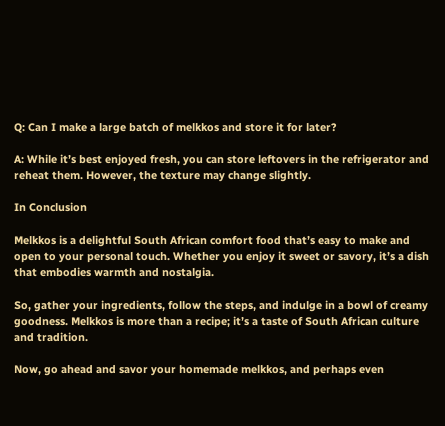Q: Can I make a large batch of melkkos and store it for later?

A: While it’s best enjoyed fresh, you can store leftovers in the refrigerator and reheat them. However, the texture may change slightly.

In Conclusion

Melkkos is a delightful South African comfort food that’s easy to make and open to your personal touch. Whether you enjoy it sweet or savory, it’s a dish that embodies warmth and nostalgia.

So, gather your ingredients, follow the steps, and indulge in a bowl of creamy goodness. Melkkos is more than a recipe; it’s a taste of South African culture and tradition.

Now, go ahead and savor your homemade melkkos, and perhaps even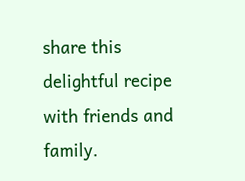share this delightful recipe with friends and family.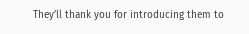They’ll thank you for introducing them to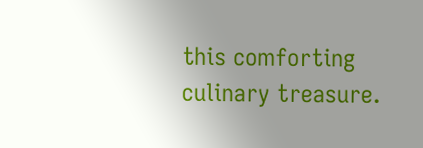this comforting culinary treasure.